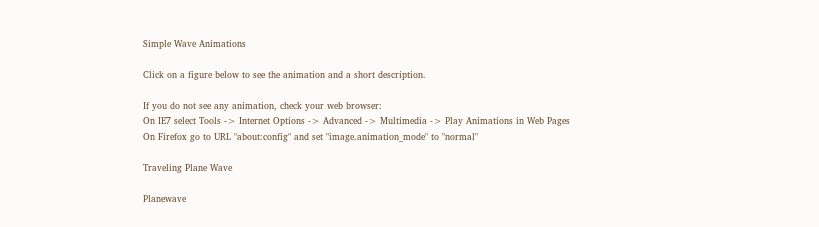Simple Wave Animations

Click on a figure below to see the animation and a short description.

If you do not see any animation, check your web browser:
On IE7 select Tools -> Internet Options -> Advanced -> Multimedia -> Play Animations in Web Pages
On Firefox go to URL "about:config" and set "image.animation_mode" to "normal"

Traveling Plane Wave

Planewave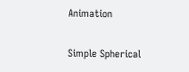Animation

Simple Spherical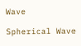Wave

Spherical Wave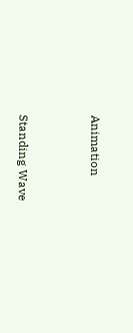Animation


Standing Wave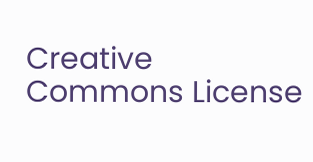Creative Commons License